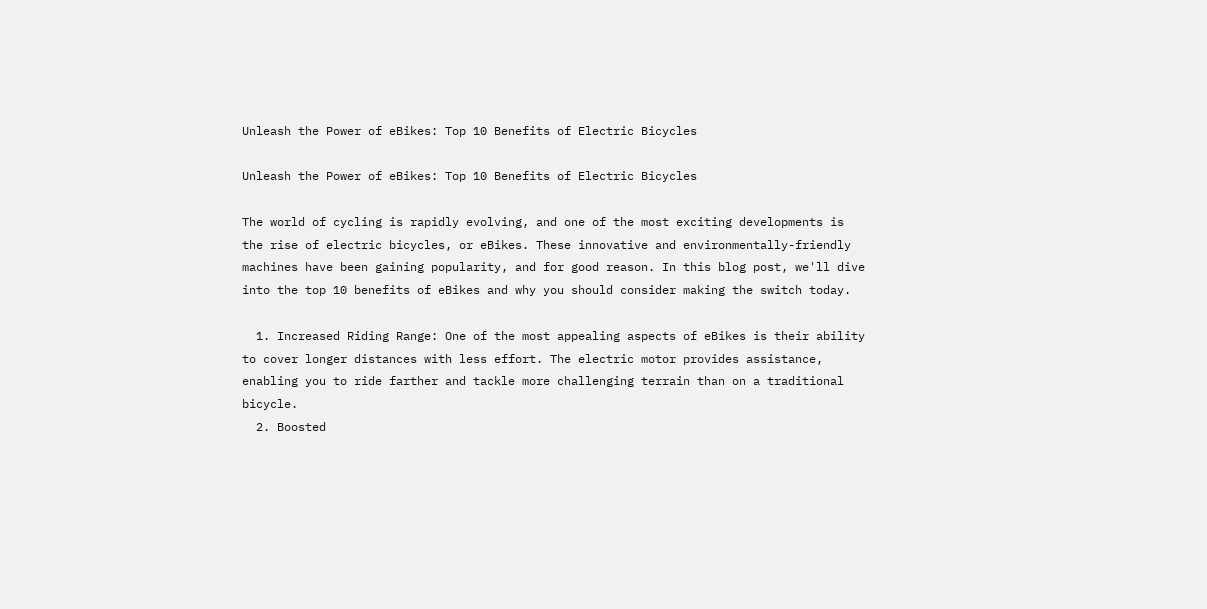Unleash the Power of eBikes: Top 10 Benefits of Electric Bicycles

Unleash the Power of eBikes: Top 10 Benefits of Electric Bicycles

The world of cycling is rapidly evolving, and one of the most exciting developments is the rise of electric bicycles, or eBikes. These innovative and environmentally-friendly machines have been gaining popularity, and for good reason. In this blog post, we'll dive into the top 10 benefits of eBikes and why you should consider making the switch today.

  1. Increased Riding Range: One of the most appealing aspects of eBikes is their ability to cover longer distances with less effort. The electric motor provides assistance, enabling you to ride farther and tackle more challenging terrain than on a traditional bicycle.
  2. Boosted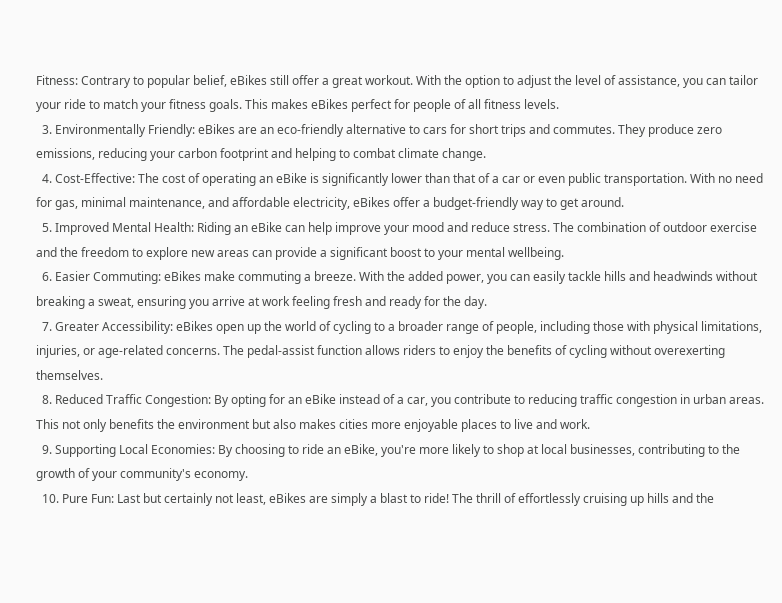Fitness: Contrary to popular belief, eBikes still offer a great workout. With the option to adjust the level of assistance, you can tailor your ride to match your fitness goals. This makes eBikes perfect for people of all fitness levels.
  3. Environmentally Friendly: eBikes are an eco-friendly alternative to cars for short trips and commutes. They produce zero emissions, reducing your carbon footprint and helping to combat climate change.
  4. Cost-Effective: The cost of operating an eBike is significantly lower than that of a car or even public transportation. With no need for gas, minimal maintenance, and affordable electricity, eBikes offer a budget-friendly way to get around.
  5. Improved Mental Health: Riding an eBike can help improve your mood and reduce stress. The combination of outdoor exercise and the freedom to explore new areas can provide a significant boost to your mental wellbeing.
  6. Easier Commuting: eBikes make commuting a breeze. With the added power, you can easily tackle hills and headwinds without breaking a sweat, ensuring you arrive at work feeling fresh and ready for the day.
  7. Greater Accessibility: eBikes open up the world of cycling to a broader range of people, including those with physical limitations, injuries, or age-related concerns. The pedal-assist function allows riders to enjoy the benefits of cycling without overexerting themselves.
  8. Reduced Traffic Congestion: By opting for an eBike instead of a car, you contribute to reducing traffic congestion in urban areas. This not only benefits the environment but also makes cities more enjoyable places to live and work.
  9. Supporting Local Economies: By choosing to ride an eBike, you're more likely to shop at local businesses, contributing to the growth of your community's economy.
  10. Pure Fun: Last but certainly not least, eBikes are simply a blast to ride! The thrill of effortlessly cruising up hills and the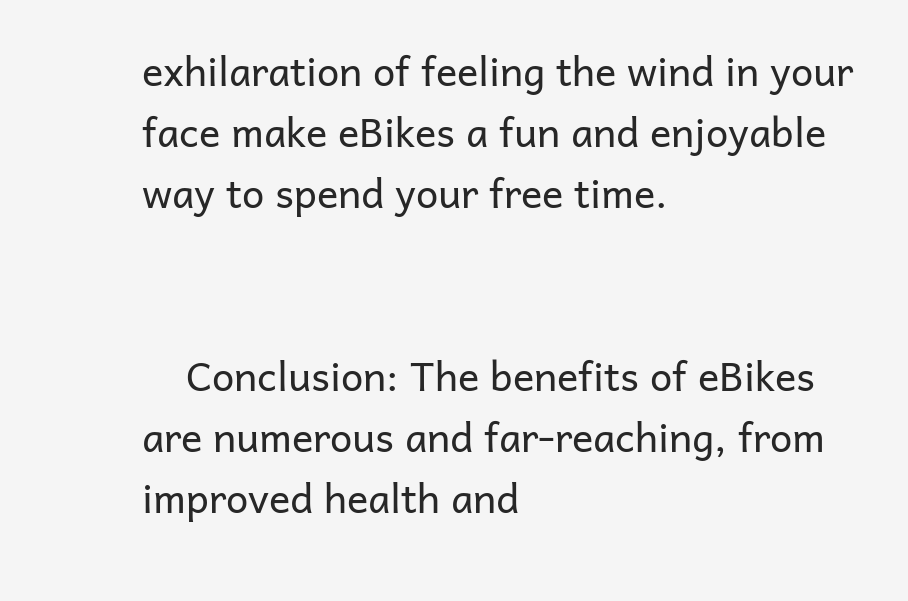exhilaration of feeling the wind in your face make eBikes a fun and enjoyable way to spend your free time.


    Conclusion: The benefits of eBikes are numerous and far-reaching, from improved health and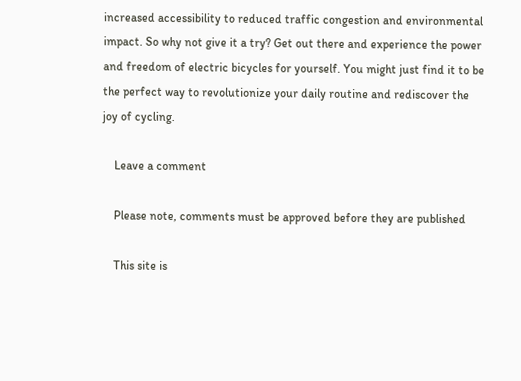increased accessibility to reduced traffic congestion and environmental impact. So why not give it a try? Get out there and experience the power and freedom of electric bicycles for yourself. You might just find it to be the perfect way to revolutionize your daily routine and rediscover the joy of cycling.

    Leave a comment

    Please note, comments must be approved before they are published

    This site is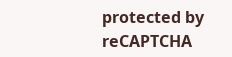protected by reCAPTCHA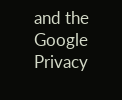and the Google Privacy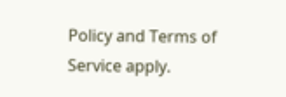Policy and Terms of Service apply.